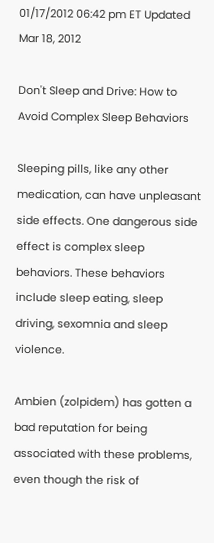01/17/2012 06:42 pm ET Updated Mar 18, 2012

Don't Sleep and Drive: How to Avoid Complex Sleep Behaviors

Sleeping pills, like any other medication, can have unpleasant side effects. One dangerous side effect is complex sleep behaviors. These behaviors include sleep eating, sleep driving, sexomnia and sleep violence.

Ambien (zolpidem) has gotten a bad reputation for being associated with these problems, even though the risk of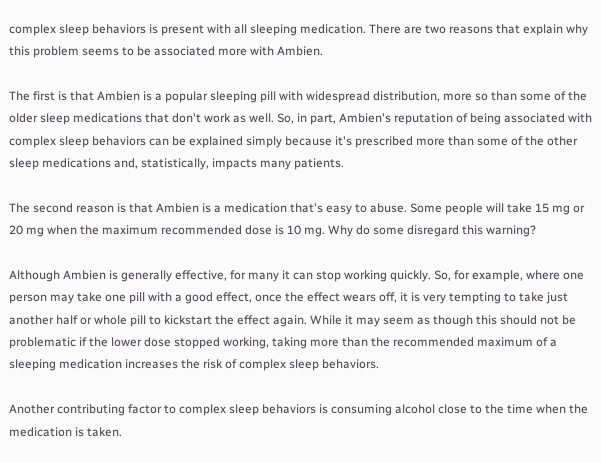complex sleep behaviors is present with all sleeping medication. There are two reasons that explain why this problem seems to be associated more with Ambien.

The first is that Ambien is a popular sleeping pill with widespread distribution, more so than some of the older sleep medications that don't work as well. So, in part, Ambien's reputation of being associated with complex sleep behaviors can be explained simply because it's prescribed more than some of the other sleep medications and, statistically, impacts many patients.

The second reason is that Ambien is a medication that's easy to abuse. Some people will take 15 mg or 20 mg when the maximum recommended dose is 10 mg. Why do some disregard this warning?

Although Ambien is generally effective, for many it can stop working quickly. So, for example, where one person may take one pill with a good effect, once the effect wears off, it is very tempting to take just another half or whole pill to kickstart the effect again. While it may seem as though this should not be problematic if the lower dose stopped working, taking more than the recommended maximum of a sleeping medication increases the risk of complex sleep behaviors.

Another contributing factor to complex sleep behaviors is consuming alcohol close to the time when the medication is taken.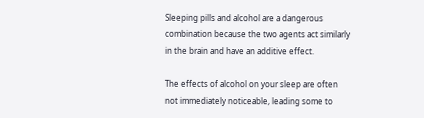Sleeping pills and alcohol are a dangerous combination because the two agents act similarly in the brain and have an additive effect.

The effects of alcohol on your sleep are often not immediately noticeable, leading some to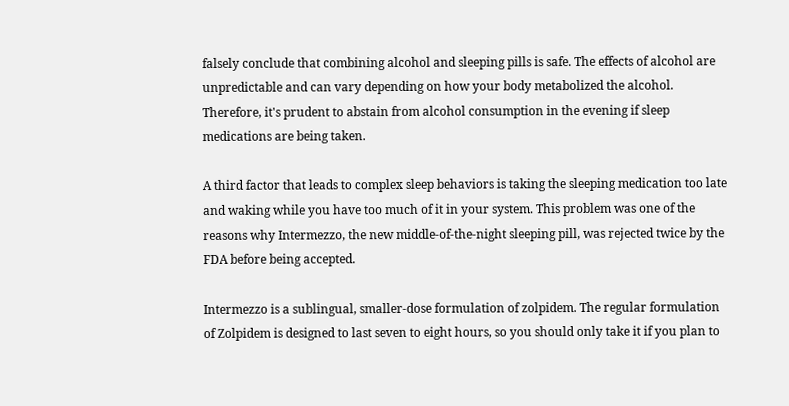falsely conclude that combining alcohol and sleeping pills is safe. The effects of alcohol are unpredictable and can vary depending on how your body metabolized the alcohol. Therefore, it's prudent to abstain from alcohol consumption in the evening if sleep medications are being taken.

A third factor that leads to complex sleep behaviors is taking the sleeping medication too late and waking while you have too much of it in your system. This problem was one of the reasons why Intermezzo, the new middle-of-the-night sleeping pill, was rejected twice by the FDA before being accepted.

Intermezzo is a sublingual, smaller-dose formulation of zolpidem. The regular formulation of Zolpidem is designed to last seven to eight hours, so you should only take it if you plan to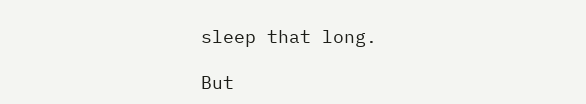sleep that long.

But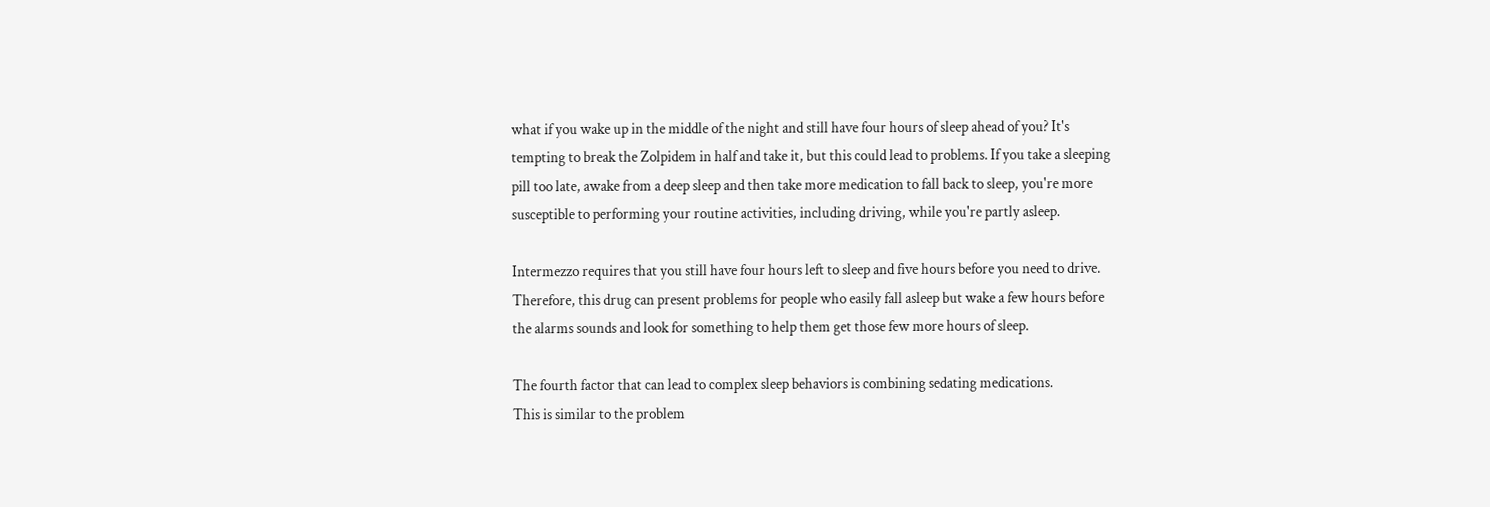what if you wake up in the middle of the night and still have four hours of sleep ahead of you? It's tempting to break the Zolpidem in half and take it, but this could lead to problems. If you take a sleeping pill too late, awake from a deep sleep and then take more medication to fall back to sleep, you're more susceptible to performing your routine activities, including driving, while you're partly asleep.

Intermezzo requires that you still have four hours left to sleep and five hours before you need to drive. Therefore, this drug can present problems for people who easily fall asleep but wake a few hours before the alarms sounds and look for something to help them get those few more hours of sleep.

The fourth factor that can lead to complex sleep behaviors is combining sedating medications.
This is similar to the problem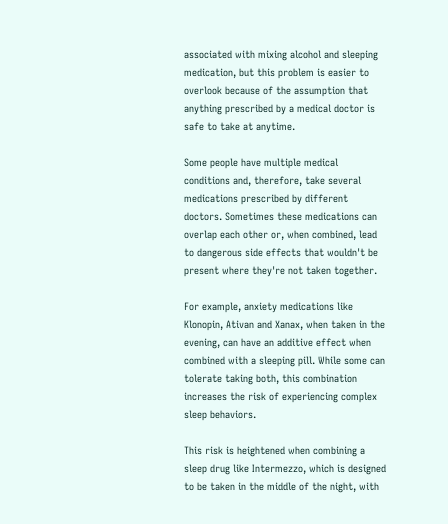associated with mixing alcohol and sleeping medication, but this problem is easier to overlook because of the assumption that anything prescribed by a medical doctor is safe to take at anytime.

Some people have multiple medical conditions and, therefore, take several medications prescribed by different doctors. Sometimes these medications can overlap each other or, when combined, lead to dangerous side effects that wouldn't be present where they're not taken together.

For example, anxiety medications like Klonopin, Ativan and Xanax, when taken in the evening, can have an additive effect when combined with a sleeping pill. While some can tolerate taking both, this combination increases the risk of experiencing complex sleep behaviors.

This risk is heightened when combining a sleep drug like Intermezzo, which is designed to be taken in the middle of the night, with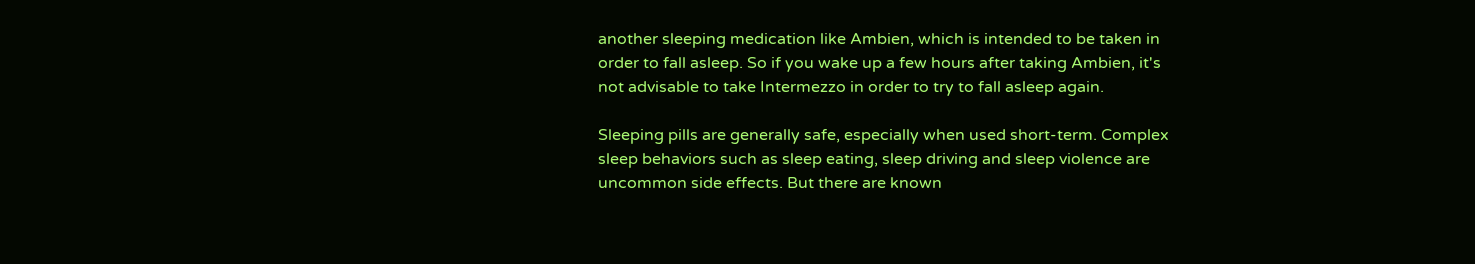another sleeping medication like Ambien, which is intended to be taken in order to fall asleep. So if you wake up a few hours after taking Ambien, it's not advisable to take Intermezzo in order to try to fall asleep again.

Sleeping pills are generally safe, especially when used short-term. Complex sleep behaviors such as sleep eating, sleep driving and sleep violence are uncommon side effects. But there are known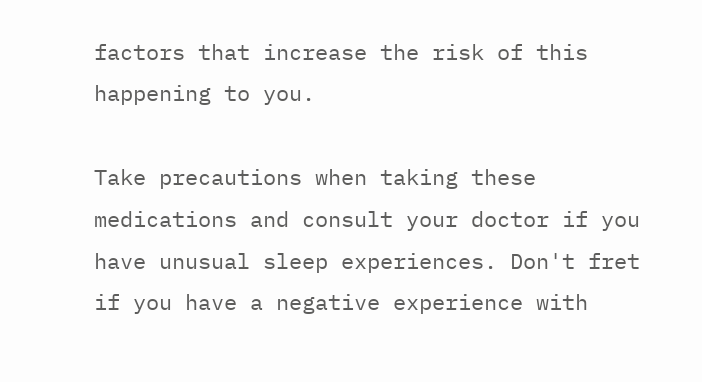factors that increase the risk of this happening to you.

Take precautions when taking these medications and consult your doctor if you have unusual sleep experiences. Don't fret if you have a negative experience with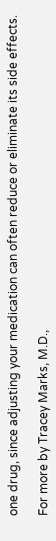one drug, since adjusting your medication can often reduce or eliminate its side effects.

For more by Tracey Marks, M.D.,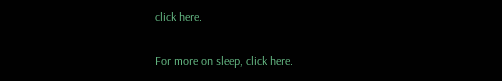click here.

For more on sleep, click here.